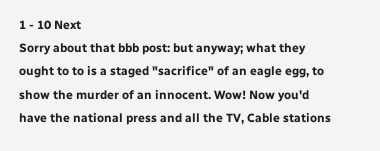1 - 10 Next
Sorry about that bbb post: but anyway; what they ought to to is a staged "sacrifice" of an eagle egg, to show the murder of an innocent. Wow! Now you'd have the national press and all the TV, Cable stations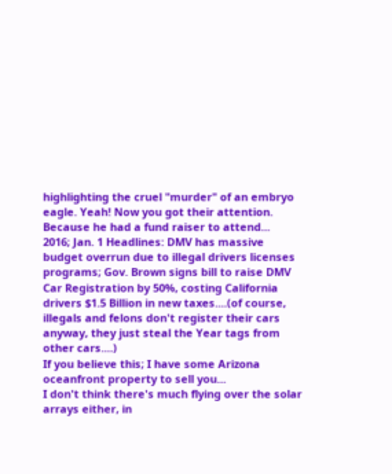highlighting the cruel "murder" of an embryo eagle. Yeah! Now you got their attention.
Because he had a fund raiser to attend...
2016; Jan. 1 Headlines: DMV has massive budget overrun due to illegal drivers licenses programs; Gov. Brown signs bill to raise DMV Car Registration by 50%, costing California drivers $1.5 Billion in new taxes....(of course, illegals and felons don't register their cars anyway, they just steal the Year tags from other cars....)
If you believe this; I have some Arizona oceanfront property to sell you...
I don't think there's much flying over the solar arrays either, in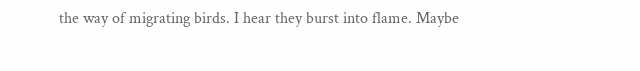the way of migrating birds. I hear they burst into flame. Maybe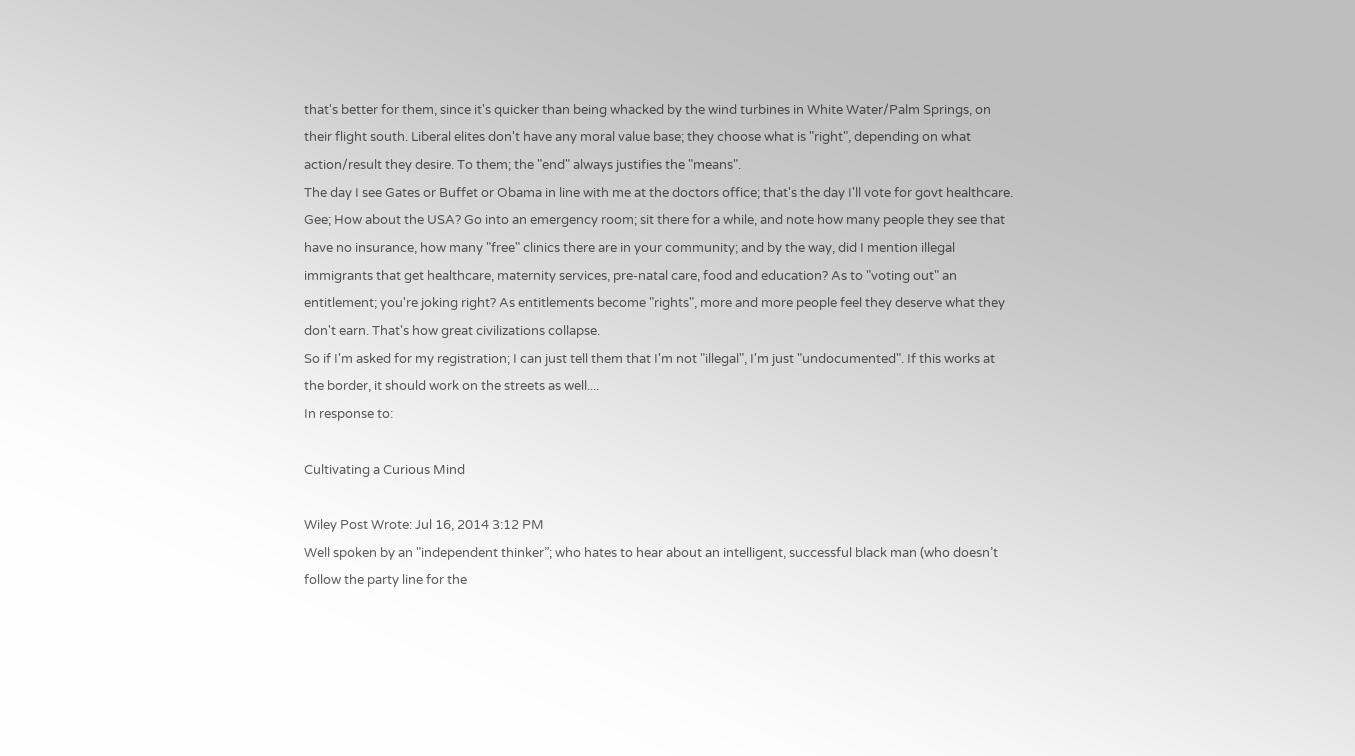that's better for them, since it's quicker than being whacked by the wind turbines in White Water/Palm Springs, on their flight south. Liberal elites don't have any moral value base; they choose what is "right", depending on what action/result they desire. To them; the "end" always justifies the "means".
The day I see Gates or Buffet or Obama in line with me at the doctors office; that's the day I'll vote for govt healthcare.
Gee; How about the USA? Go into an emergency room; sit there for a while, and note how many people they see that have no insurance, how many "free" clinics there are in your community; and by the way, did I mention illegal immigrants that get healthcare, maternity services, pre-natal care, food and education? As to "voting out" an entitlement; you're joking right? As entitlements become "rights", more and more people feel they deserve what they don't earn. That's how great civilizations collapse.
So if I'm asked for my registration; I can just tell them that I'm not "illegal", I'm just "undocumented". If this works at the border, it should work on the streets as well....
In response to:

Cultivating a Curious Mind

Wiley Post Wrote: Jul 16, 2014 3:12 PM
Well spoken by an "independent thinker”; who hates to hear about an intelligent, successful black man (who doesn’t follow the party line for the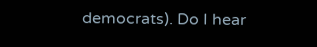democrats). Do I hear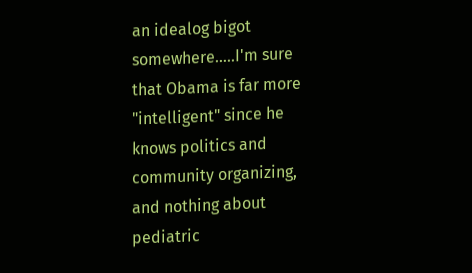an idealog bigot somewhere…..I'm sure that Obama is far more "intelligent" since he knows politics and community organizing, and nothing about pediatric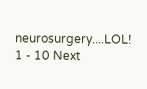neurosurgery....LOL!
1 - 10 Next